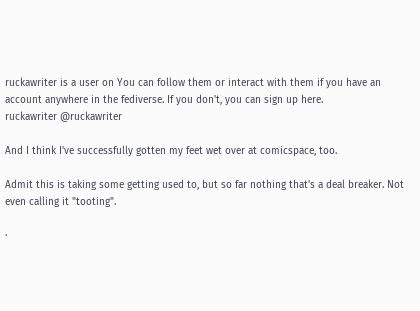ruckawriter is a user on You can follow them or interact with them if you have an account anywhere in the fediverse. If you don't, you can sign up here.
ruckawriter @ruckawriter

And I think I've successfully gotten my feet wet over at comicspace, too.

Admit this is taking some getting used to, but so far nothing that's a deal breaker. Not even calling it "tooting".

·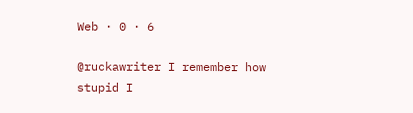Web · 0 · 6

@ruckawriter I remember how stupid I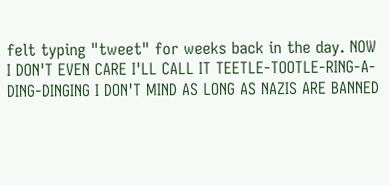felt typing "tweet" for weeks back in the day. NOW I DON'T EVEN CARE I'LL CALL IT TEETLE-TOOTLE-RING-A-DING-DINGING I DON'T MIND AS LONG AS NAZIS ARE BANNED